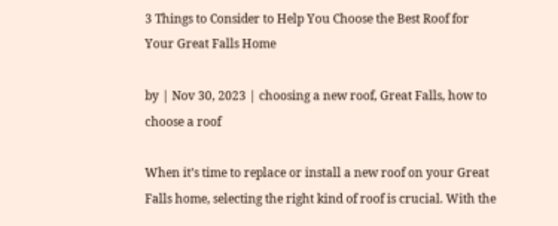3 Things to Consider to Help You Choose the Best Roof for Your Great Falls Home

by | Nov 30, 2023 | choosing a new roof, Great Falls, how to choose a roof

When it’s time to replace or install a new roof on your Great Falls home, selecting the right kind of roof is crucial. With the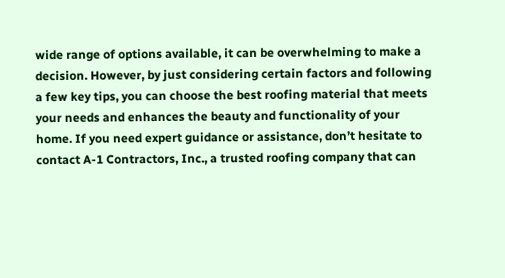wide range of options available, it can be overwhelming to make a decision. However, by just considering certain factors and following a few key tips, you can choose the best roofing material that meets your needs and enhances the beauty and functionality of your home. If you need expert guidance or assistance, don’t hesitate to contact A-1 Contractors, Inc., a trusted roofing company that can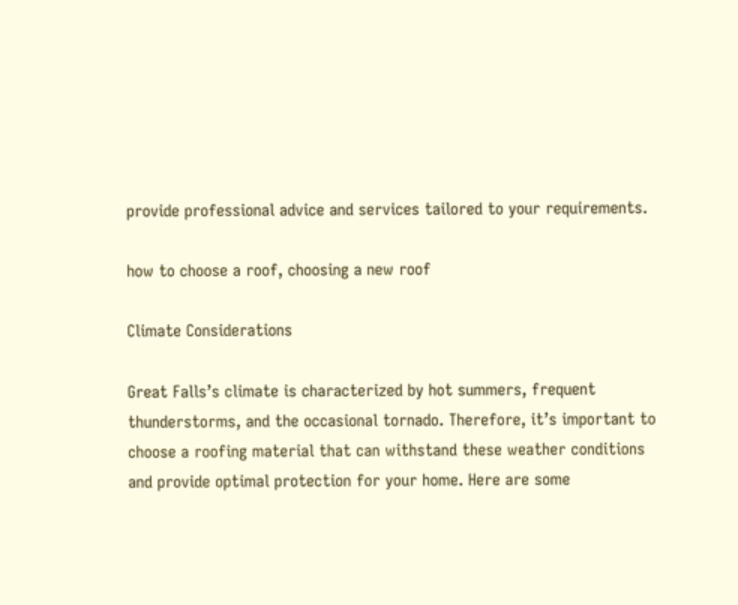provide professional advice and services tailored to your requirements.

how to choose a roof, choosing a new roof

Climate Considerations

Great Falls’s climate is characterized by hot summers, frequent thunderstorms, and the occasional tornado. Therefore, it’s important to choose a roofing material that can withstand these weather conditions and provide optimal protection for your home. Here are some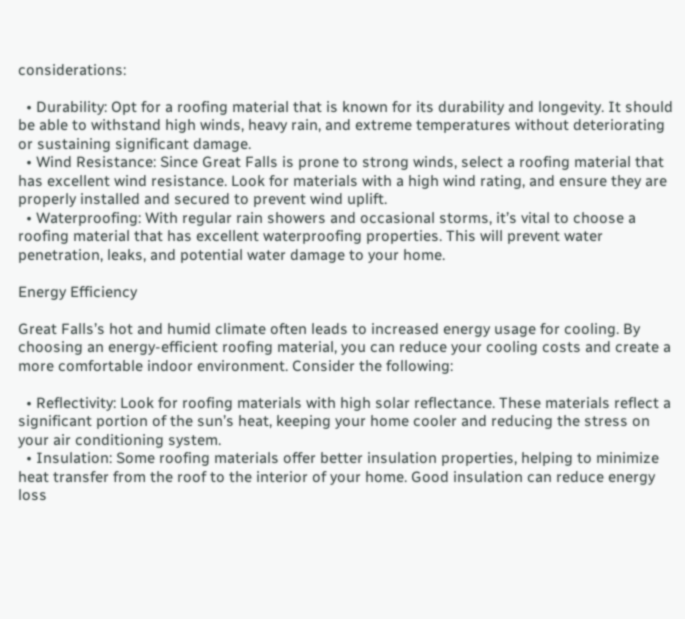considerations:

  • Durability: Opt for a roofing material that is known for its durability and longevity. It should be able to withstand high winds, heavy rain, and extreme temperatures without deteriorating or sustaining significant damage.
  • Wind Resistance: Since Great Falls is prone to strong winds, select a roofing material that has excellent wind resistance. Look for materials with a high wind rating, and ensure they are properly installed and secured to prevent wind uplift.
  • Waterproofing: With regular rain showers and occasional storms, it’s vital to choose a roofing material that has excellent waterproofing properties. This will prevent water penetration, leaks, and potential water damage to your home.

Energy Efficiency

Great Falls’s hot and humid climate often leads to increased energy usage for cooling. By choosing an energy-efficient roofing material, you can reduce your cooling costs and create a more comfortable indoor environment. Consider the following:

  • Reflectivity: Look for roofing materials with high solar reflectance. These materials reflect a significant portion of the sun’s heat, keeping your home cooler and reducing the stress on your air conditioning system.
  • Insulation: Some roofing materials offer better insulation properties, helping to minimize heat transfer from the roof to the interior of your home. Good insulation can reduce energy loss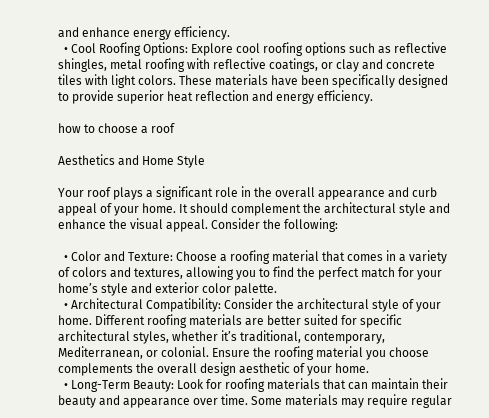and enhance energy efficiency.
  • Cool Roofing Options: Explore cool roofing options such as reflective shingles, metal roofing with reflective coatings, or clay and concrete tiles with light colors. These materials have been specifically designed to provide superior heat reflection and energy efficiency.

how to choose a roof

Aesthetics and Home Style

Your roof plays a significant role in the overall appearance and curb appeal of your home. It should complement the architectural style and enhance the visual appeal. Consider the following:

  • Color and Texture: Choose a roofing material that comes in a variety of colors and textures, allowing you to find the perfect match for your home’s style and exterior color palette.
  • Architectural Compatibility: Consider the architectural style of your home. Different roofing materials are better suited for specific architectural styles, whether it’s traditional, contemporary, Mediterranean, or colonial. Ensure the roofing material you choose complements the overall design aesthetic of your home.
  • Long-Term Beauty: Look for roofing materials that can maintain their beauty and appearance over time. Some materials may require regular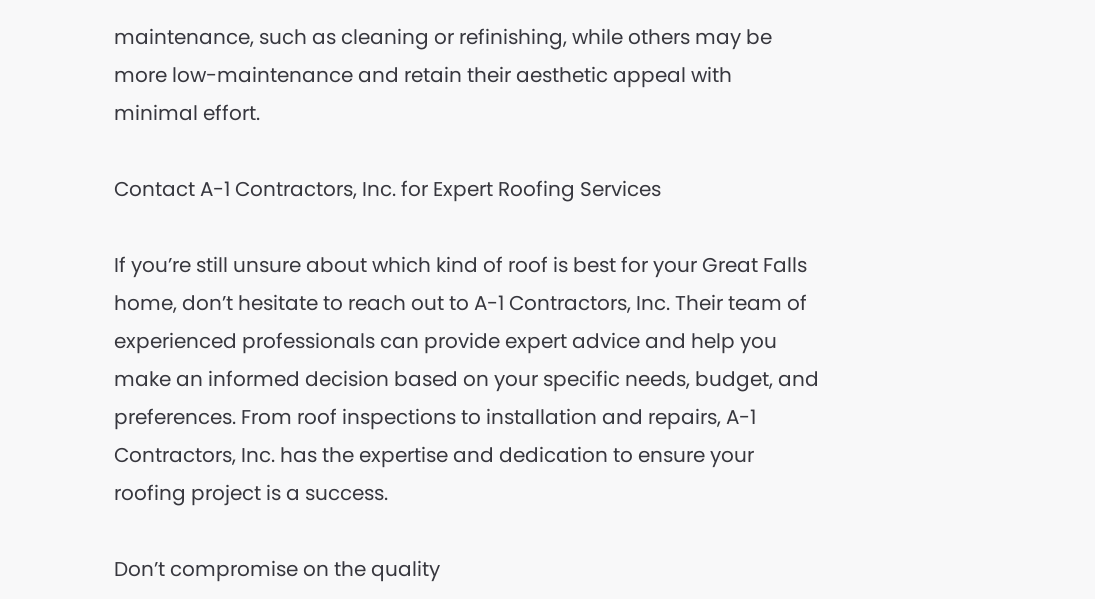maintenance, such as cleaning or refinishing, while others may be more low-maintenance and retain their aesthetic appeal with minimal effort.

Contact A-1 Contractors, Inc. for Expert Roofing Services

If you’re still unsure about which kind of roof is best for your Great Falls home, don’t hesitate to reach out to A-1 Contractors, Inc. Their team of experienced professionals can provide expert advice and help you make an informed decision based on your specific needs, budget, and preferences. From roof inspections to installation and repairs, A-1 Contractors, Inc. has the expertise and dedication to ensure your roofing project is a success.

Don’t compromise on the quality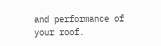and performance of your roof.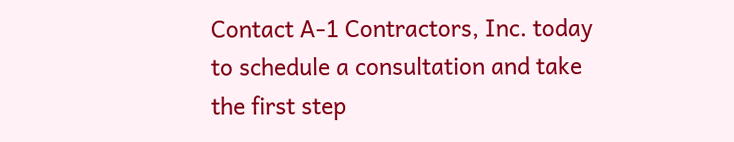Contact A-1 Contractors, Inc. today to schedule a consultation and take the first step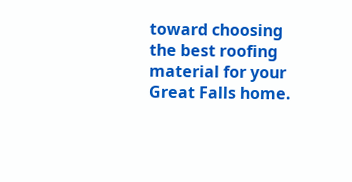toward choosing the best roofing material for your Great Falls home.